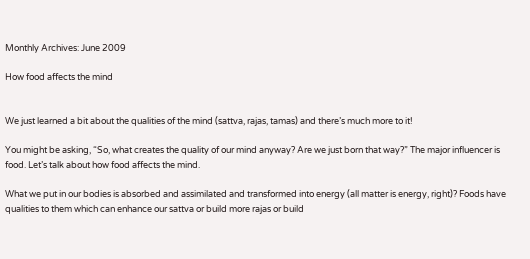Monthly Archives: June 2009

How food affects the mind


We just learned a bit about the qualities of the mind (sattva, rajas, tamas) and there’s much more to it!

You might be asking, “So, what creates the quality of our mind anyway? Are we just born that way?” The major influencer is food. Let’s talk about how food affects the mind.

What we put in our bodies is absorbed and assimilated and transformed into energy (all matter is energy, right)? Foods have qualities to them which can enhance our sattva or build more rajas or build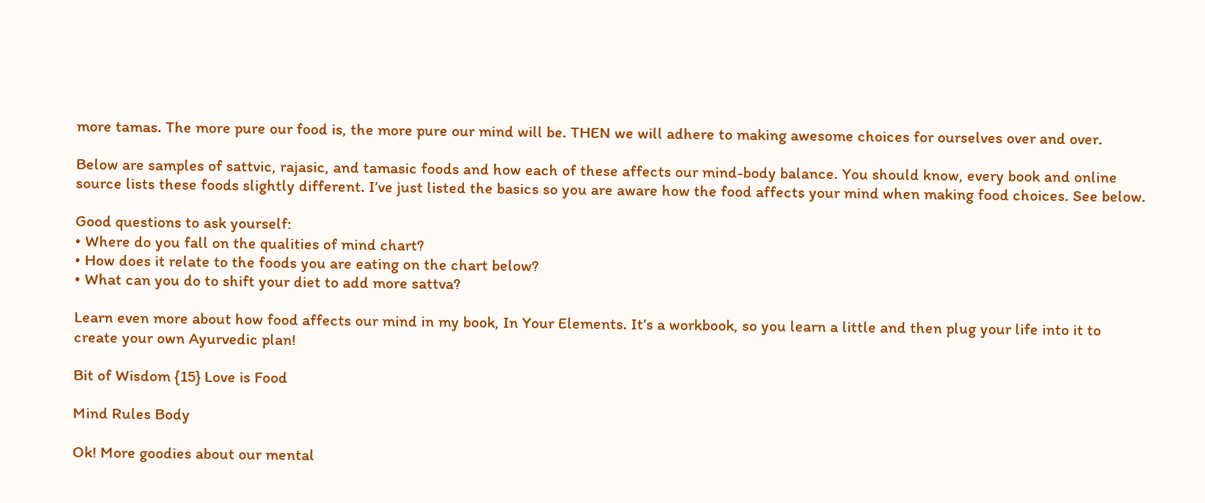more tamas. The more pure our food is, the more pure our mind will be. THEN we will adhere to making awesome choices for ourselves over and over.

Below are samples of sattvic, rajasic, and tamasic foods and how each of these affects our mind-body balance. You should know, every book and online source lists these foods slightly different. I’ve just listed the basics so you are aware how the food affects your mind when making food choices. See below.

Good questions to ask yourself:
• Where do you fall on the qualities of mind chart?
• How does it relate to the foods you are eating on the chart below?
• What can you do to shift your diet to add more sattva?

Learn even more about how food affects our mind in my book, In Your Elements. It’s a workbook, so you learn a little and then plug your life into it to create your own Ayurvedic plan!

Bit of Wisdom {15} Love is Food

Mind Rules Body

Ok! More goodies about our mental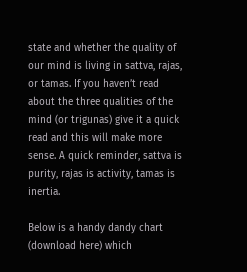state and whether the quality of our mind is living in sattva, rajas, or tamas. If you haven’t read about the three qualities of the mind (or trigunas) give it a quick read and this will make more sense. A quick reminder, sattva is purity, rajas is activity, tamas is inertia.

Below is a handy dandy chart (download here) which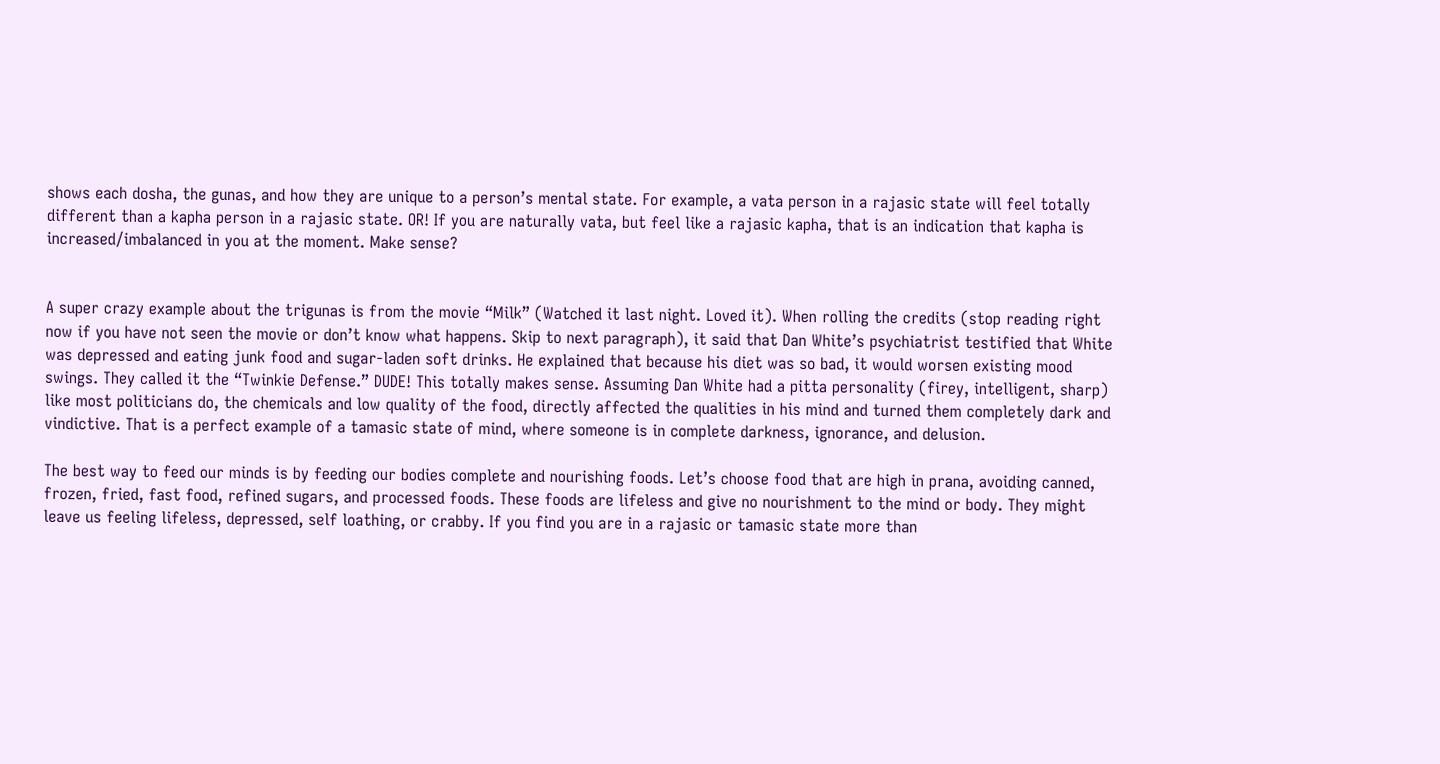shows each dosha, the gunas, and how they are unique to a person’s mental state. For example, a vata person in a rajasic state will feel totally different than a kapha person in a rajasic state. OR! If you are naturally vata, but feel like a rajasic kapha, that is an indication that kapha is increased/imbalanced in you at the moment. Make sense?


A super crazy example about the trigunas is from the movie “Milk” (Watched it last night. Loved it). When rolling the credits (stop reading right now if you have not seen the movie or don’t know what happens. Skip to next paragraph), it said that Dan White’s psychiatrist testified that White was depressed and eating junk food and sugar-laden soft drinks. He explained that because his diet was so bad, it would worsen existing mood swings. They called it the “Twinkie Defense.” DUDE! This totally makes sense. Assuming Dan White had a pitta personality (firey, intelligent, sharp) like most politicians do, the chemicals and low quality of the food, directly affected the qualities in his mind and turned them completely dark and vindictive. That is a perfect example of a tamasic state of mind, where someone is in complete darkness, ignorance, and delusion.

The best way to feed our minds is by feeding our bodies complete and nourishing foods. Let’s choose food that are high in prana, avoiding canned, frozen, fried, fast food, refined sugars, and processed foods. These foods are lifeless and give no nourishment to the mind or body. They might leave us feeling lifeless, depressed, self loathing, or crabby. If you find you are in a rajasic or tamasic state more than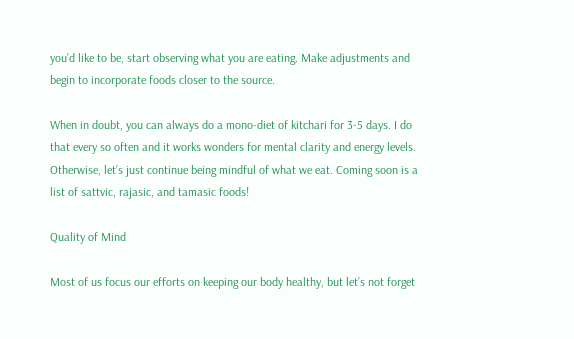you’d like to be, start observing what you are eating. Make adjustments and begin to incorporate foods closer to the source.

When in doubt, you can always do a mono-diet of kitchari for 3-5 days. I do that every so often and it works wonders for mental clarity and energy levels. Otherwise, let’s just continue being mindful of what we eat. Coming soon is a list of sattvic, rajasic, and tamasic foods!

Quality of Mind

Most of us focus our efforts on keeping our body healthy, but let’s not forget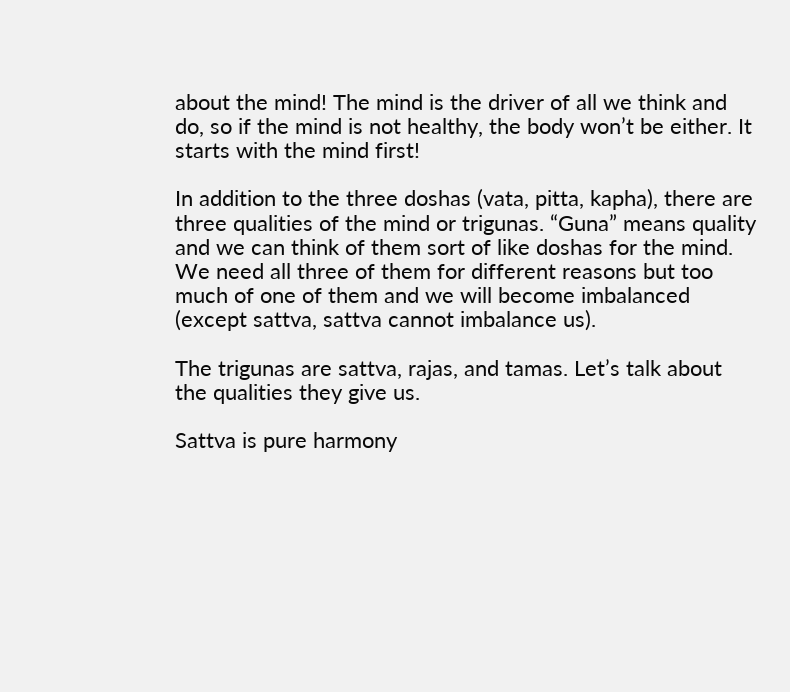about the mind! The mind is the driver of all we think and do, so if the mind is not healthy, the body won’t be either. It starts with the mind first!

In addition to the three doshas (vata, pitta, kapha), there are three qualities of the mind or trigunas. “Guna” means quality and we can think of them sort of like doshas for the mind. We need all three of them for different reasons but too much of one of them and we will become imbalanced (except sattva, sattva cannot imbalance us).

The trigunas are sattva, rajas, and tamas. Let’s talk about the qualities they give us.

Sattva is pure harmony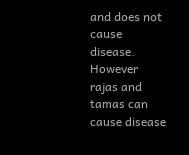and does not cause disease. However rajas and tamas can cause disease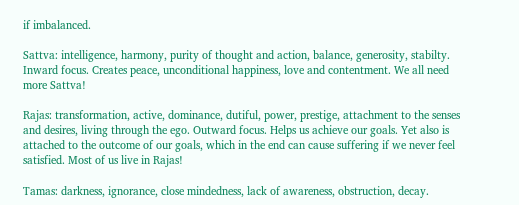if imbalanced.

Sattva: intelligence, harmony, purity of thought and action, balance, generosity, stabilty. Inward focus. Creates peace, unconditional happiness, love and contentment. We all need more Sattva!

Rajas: transformation, active, dominance, dutiful, power, prestige, attachment to the senses and desires, living through the ego. Outward focus. Helps us achieve our goals. Yet also is attached to the outcome of our goals, which in the end can cause suffering if we never feel satisfied. Most of us live in Rajas!

Tamas: darkness, ignorance, close mindedness, lack of awareness, obstruction, decay.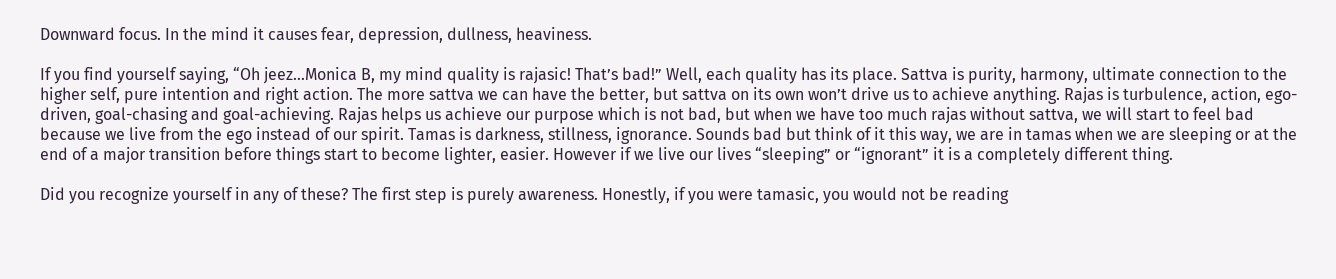Downward focus. In the mind it causes fear, depression, dullness, heaviness.

If you find yourself saying, “Oh jeez…Monica B, my mind quality is rajasic! That’s bad!” Well, each quality has its place. Sattva is purity, harmony, ultimate connection to the higher self, pure intention and right action. The more sattva we can have the better, but sattva on its own won’t drive us to achieve anything. Rajas is turbulence, action, ego-driven, goal-chasing and goal-achieving. Rajas helps us achieve our purpose which is not bad, but when we have too much rajas without sattva, we will start to feel bad because we live from the ego instead of our spirit. Tamas is darkness, stillness, ignorance. Sounds bad but think of it this way, we are in tamas when we are sleeping or at the end of a major transition before things start to become lighter, easier. However if we live our lives “sleeping” or “ignorant” it is a completely different thing.

Did you recognize yourself in any of these? The first step is purely awareness. Honestly, if you were tamasic, you would not be reading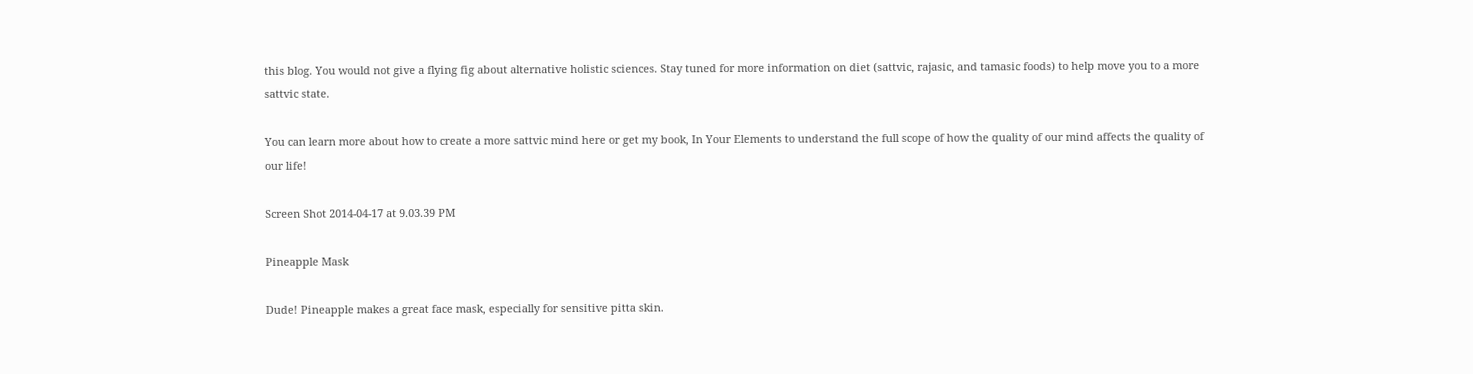this blog. You would not give a flying fig about alternative holistic sciences. Stay tuned for more information on diet (sattvic, rajasic, and tamasic foods) to help move you to a more sattvic state.

You can learn more about how to create a more sattvic mind here or get my book, In Your Elements to understand the full scope of how the quality of our mind affects the quality of our life!

Screen Shot 2014-04-17 at 9.03.39 PM

Pineapple Mask

Dude! Pineapple makes a great face mask, especially for sensitive pitta skin.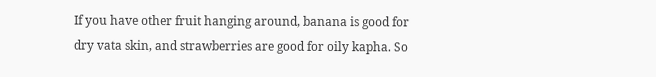If you have other fruit hanging around, banana is good for dry vata skin, and strawberries are good for oily kapha. So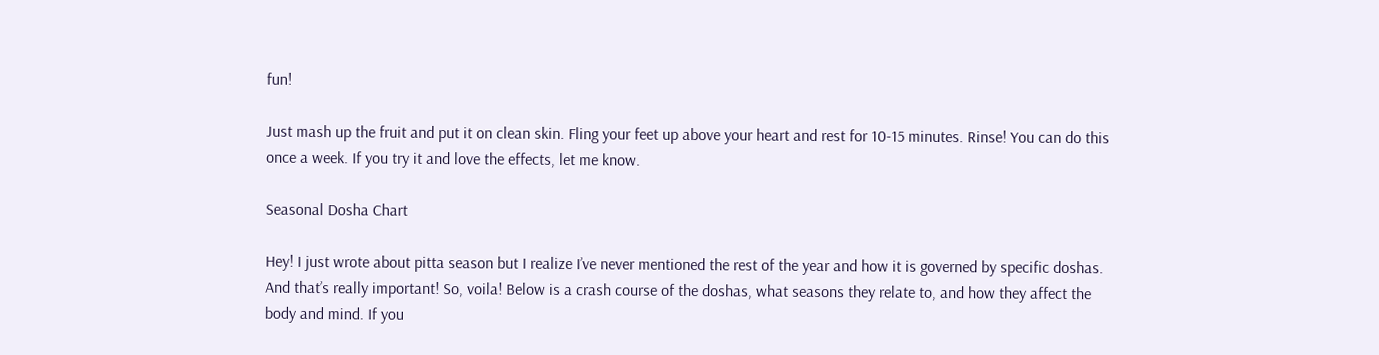fun!

Just mash up the fruit and put it on clean skin. Fling your feet up above your heart and rest for 10-15 minutes. Rinse! You can do this once a week. If you try it and love the effects, let me know.

Seasonal Dosha Chart

Hey! I just wrote about pitta season but I realize I’ve never mentioned the rest of the year and how it is governed by specific doshas. And that’s really important! So, voila! Below is a crash course of the doshas, what seasons they relate to, and how they affect the body and mind. If you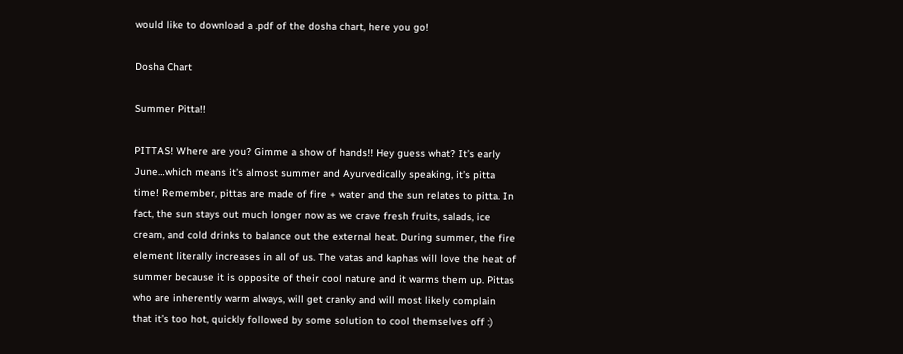would like to download a .pdf of the dosha chart, here you go!

Dosha Chart

Summer Pitta!!

PITTAS! Where are you? Gimme a show of hands!! Hey guess what? It’s early June…which means it’s almost summer and Ayurvedically speaking, it’s pitta time! Remember, pittas are made of fire + water and the sun relates to pitta. In fact, the sun stays out much longer now as we crave fresh fruits, salads, ice cream, and cold drinks to balance out the external heat. During summer, the fire element literally increases in all of us. The vatas and kaphas will love the heat of summer because it is opposite of their cool nature and it warms them up. Pittas who are inherently warm always, will get cranky and will most likely complain that it’s too hot, quickly followed by some solution to cool themselves off :)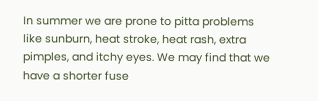In summer we are prone to pitta problems like sunburn, heat stroke, heat rash, extra pimples, and itchy eyes. We may find that we have a shorter fuse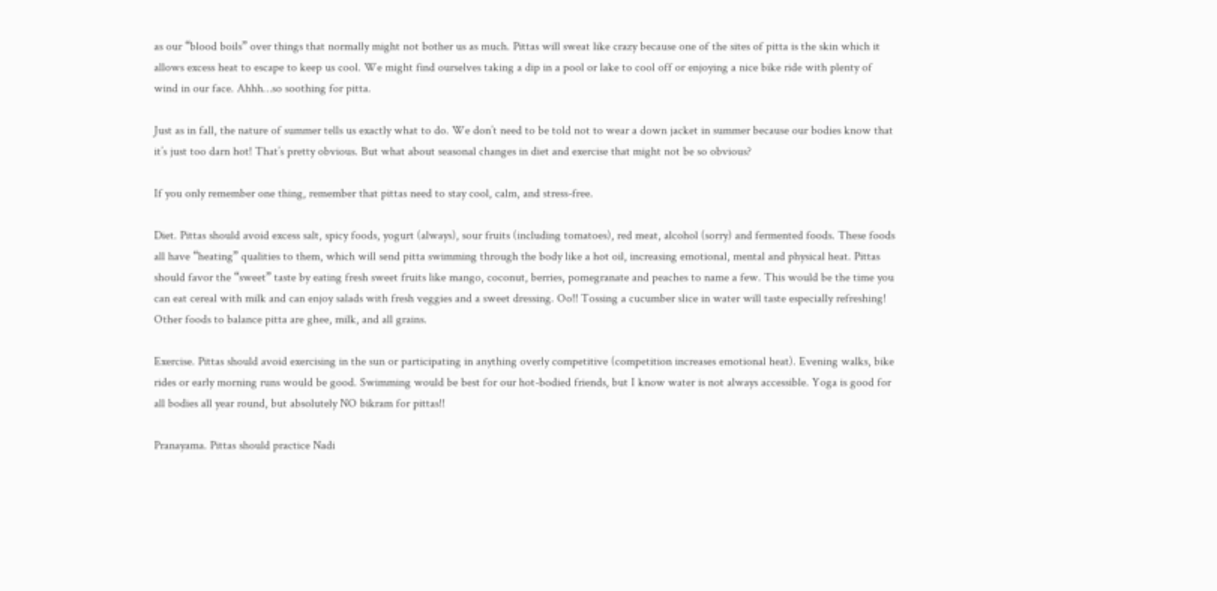as our “blood boils” over things that normally might not bother us as much. Pittas will sweat like crazy because one of the sites of pitta is the skin which it allows excess heat to escape to keep us cool. We might find ourselves taking a dip in a pool or lake to cool off or enjoying a nice bike ride with plenty of wind in our face. Ahhh…so soothing for pitta.

Just as in fall, the nature of summer tells us exactly what to do. We don’t need to be told not to wear a down jacket in summer because our bodies know that it’s just too darn hot! That’s pretty obvious. But what about seasonal changes in diet and exercise that might not be so obvious?

If you only remember one thing, remember that pittas need to stay cool, calm, and stress-free.

Diet. Pittas should avoid excess salt, spicy foods, yogurt (always), sour fruits (including tomatoes), red meat, alcohol (sorry) and fermented foods. These foods all have “heating” qualities to them, which will send pitta swimming through the body like a hot oil, increasing emotional, mental and physical heat. Pittas should favor the “sweet” taste by eating fresh sweet fruits like mango, coconut, berries, pomegranate and peaches to name a few. This would be the time you can eat cereal with milk and can enjoy salads with fresh veggies and a sweet dressing. Oo!! Tossing a cucumber slice in water will taste especially refreshing! Other foods to balance pitta are ghee, milk, and all grains.

Exercise. Pittas should avoid exercising in the sun or participating in anything overly competitive (competition increases emotional heat). Evening walks, bike rides or early morning runs would be good. Swimming would be best for our hot-bodied friends, but I know water is not always accessible. Yoga is good for all bodies all year round, but absolutely NO bikram for pittas!!

Pranayama. Pittas should practice Nadi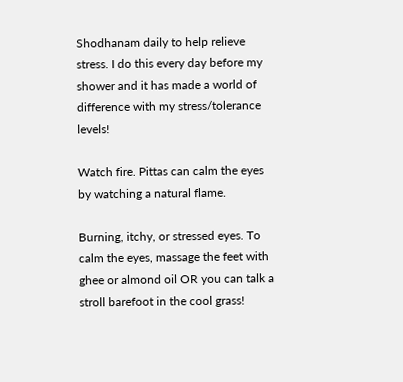Shodhanam daily to help relieve stress. I do this every day before my shower and it has made a world of difference with my stress/tolerance levels!

Watch fire. Pittas can calm the eyes by watching a natural flame.

Burning, itchy, or stressed eyes. To calm the eyes, massage the feet with ghee or almond oil OR you can talk a stroll barefoot in the cool grass!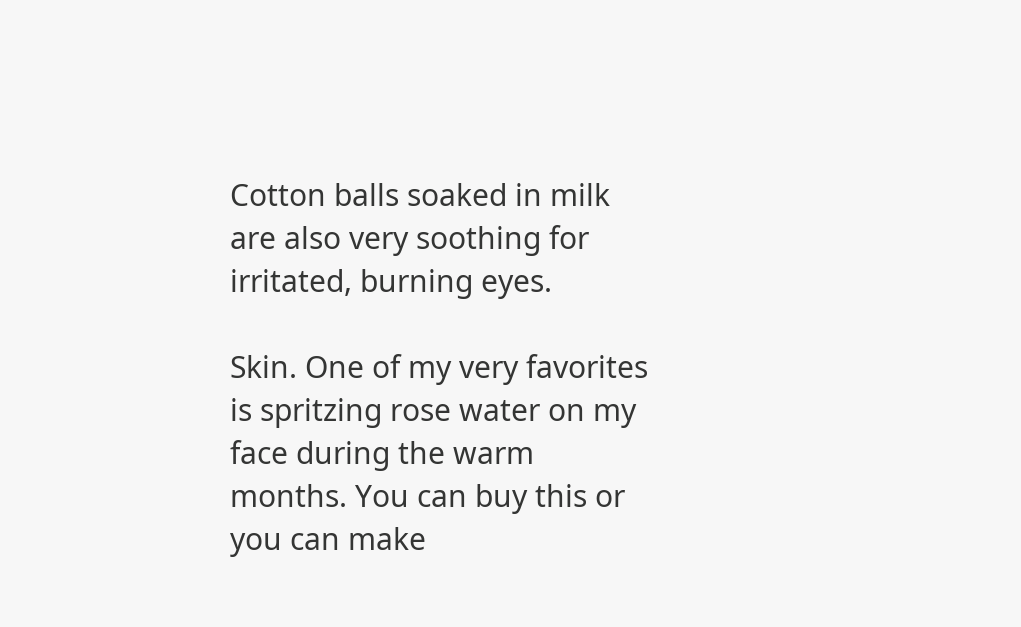Cotton balls soaked in milk are also very soothing for irritated, burning eyes.

Skin. One of my very favorites is spritzing rose water on my face during the warm months. You can buy this or you can make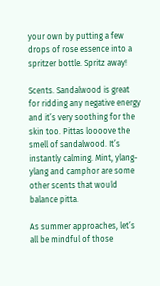your own by putting a few drops of rose essence into a spritzer bottle. Spritz away!

Scents. Sandalwood is great for ridding any negative energy and it’s very soothing for the skin too. Pittas loooove the smell of sandalwood. It’s instantly calming. Mint, ylang-ylang and camphor are some other scents that would balance pitta.

As summer approaches, let’s all be mindful of those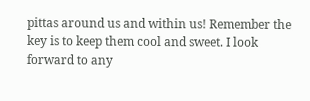pittas around us and within us! Remember the key is to keep them cool and sweet. I look forward to any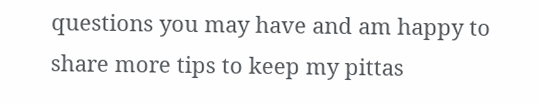questions you may have and am happy to share more tips to keep my pittas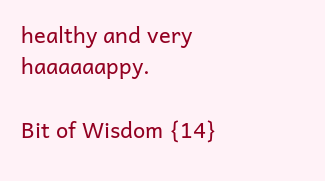healthy and very haaaaaappy.

Bit of Wisdom {14}